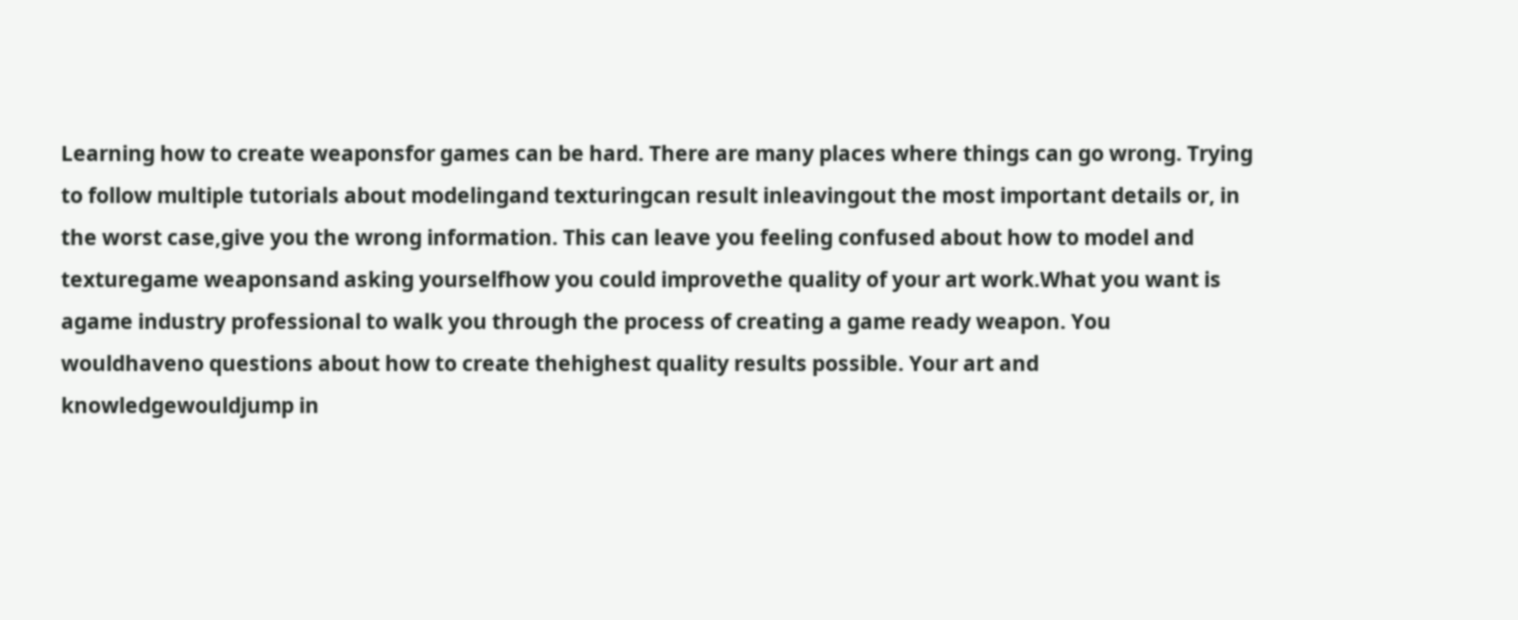Learning how to create weaponsfor games can be hard. There are many places where things can go wrong. Trying to follow multiple tutorials about modelingand texturingcan result inleavingout the most important details or, in the worst case,give you the wrong information. This can leave you feeling confused about how to model and texturegame weaponsand asking yourselfhow you could improvethe quality of your art work.What you want is agame industry professional to walk you through the process of creating a game ready weapon. You wouldhaveno questions about how to create thehighest quality results possible. Your art and knowledgewouldjump in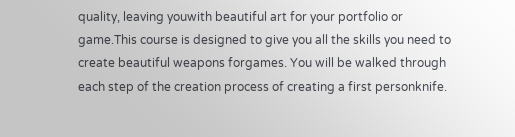quality, leaving youwith beautiful art for your portfolio or game.This course is designed to give you all the skills you need to create beautiful weapons forgames. You will be walked through each step of the creation process of creating a first personknife.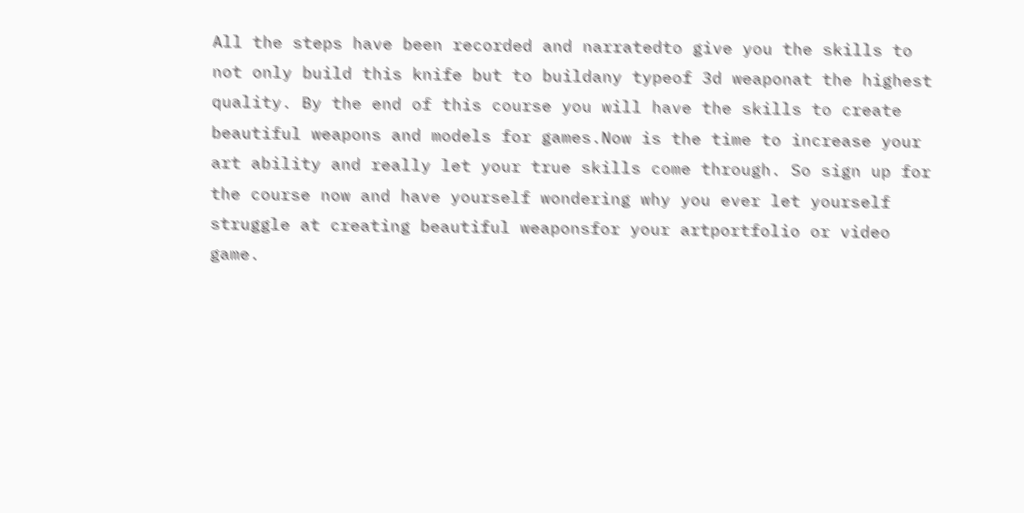All the steps have been recorded and narratedto give you the skills to not only build this knife but to buildany typeof 3d weaponat the highest quality. By the end of this course you will have the skills to create beautiful weapons and models for games.Now is the time to increase your art ability and really let your true skills come through. So sign up for the course now and have yourself wondering why you ever let yourself struggle at creating beautiful weaponsfor your artportfolio or video game.